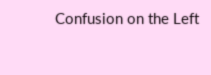Confusion on the Left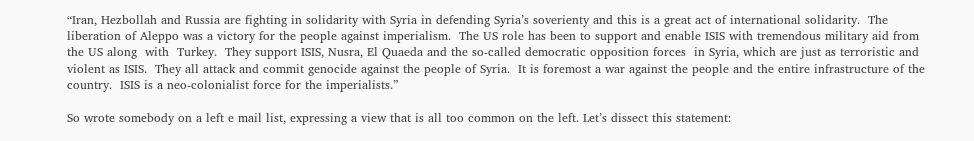“Iran, Hezbollah and Russia are fighting in solidarity with Syria in defending Syria’s soverienty and this is a great act of international solidarity.  The liberation of Aleppo was a victory for the people against imperialism.  The US role has been to support and enable ISIS with tremendous military aid from the US along  with  Turkey.  They support ISIS, Nusra, El Quaeda and the so-called democratic opposition forces  in Syria, which are just as terroristic and violent as ISIS.  They all attack and commit genocide against the people of Syria.  It is foremost a war against the people and the entire infrastructure of the country.  ISIS is a neo-colonialist force for the imperialists.”

So wrote somebody on a left e mail list, expressing a view that is all too common on the left. Let’s dissect this statement: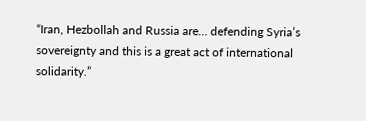“Iran, Hezbollah and Russia are… defending Syria’s sovereignty and this is a great act of international solidarity.”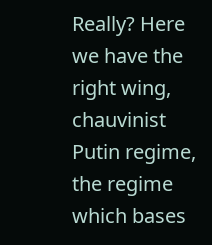Really? Here we have the right wing, chauvinist Putin regime, the regime which bases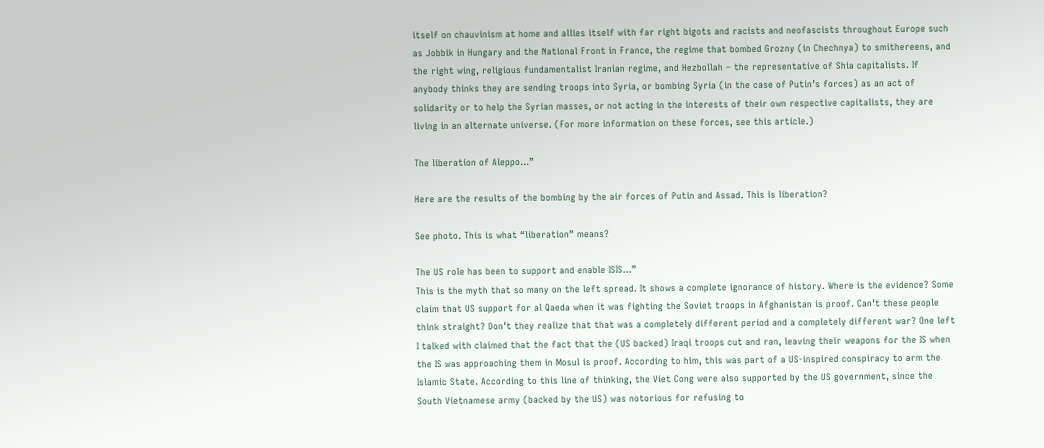itself on chauvinism at home and allies itself with far right bigots and racists and neofascists throughout Europe such as Jobbik in Hungary and the National Front in France, the regime that bombed Grozny (in Chechnya) to smithereens, and the right wing, religious fundamentalist Iranian regime, and Hezbollah – the representative of Shia capitalists. If anybody thinks they are sending troops into Syria, or bombing Syria (in the case of Putin’s forces) as an act of solidarity or to help the Syrian masses, or not acting in the interests of their own respective capitalists, they are living in an alternate universe. (For more information on these forces, see this article.)

The liberation of Aleppo…”

Here are the results of the bombing by the air forces of Putin and Assad. This is liberation?

See photo. This is what “liberation” means?

The US role has been to support and enable ISIS…”
This is the myth that so many on the left spread. It shows a complete ignorance of history. Where is the evidence? Some claim that US support for al Qaeda when it was fighting the Soviet troops in Afghanistan is proof. Can’t these people think straight? Don’t they realize that that was a completely different period and a completely different war? One left I talked with claimed that the fact that the (US backed) Iraqi troops cut and ran, leaving their weapons for the IS when the IS was approaching them in Mosul is proof. According to him, this was part of a US-inspired conspiracy to arm the Islamic State. According to this line of thinking, the Viet Cong were also supported by the US government, since the South Vietnamese army (backed by the US) was notorious for refusing to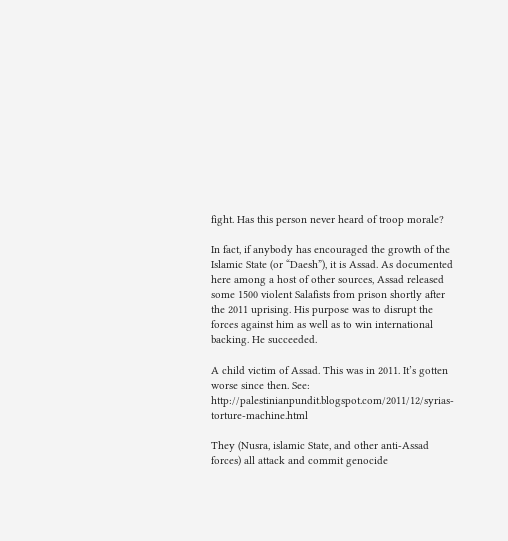fight. Has this person never heard of troop morale?

In fact, if anybody has encouraged the growth of the Islamic State (or “Daesh”), it is Assad. As documented here among a host of other sources, Assad released some 1500 violent Salafists from prison shortly after the 2011 uprising. His purpose was to disrupt the forces against him as well as to win international backing. He succeeded.

A child victim of Assad. This was in 2011. It’s gotten worse since then. See: http://palestinianpundit.blogspot.com/2011/12/syrias-torture-machine.html

They (Nusra, islamic State, and other anti-Assad forces) all attack and commit genocide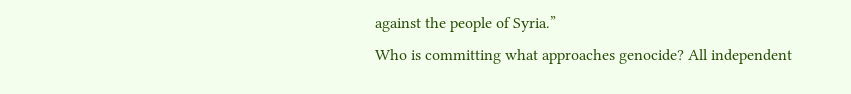against the people of Syria.”
Who is committing what approaches genocide? All independent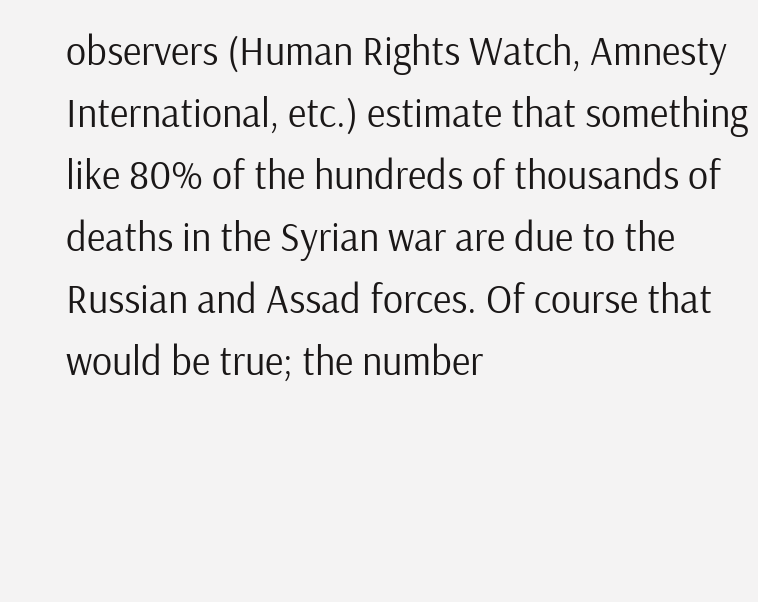observers (Human Rights Watch, Amnesty International, etc.) estimate that something like 80% of the hundreds of thousands of deaths in the Syrian war are due to the Russian and Assad forces. Of course that would be true; the number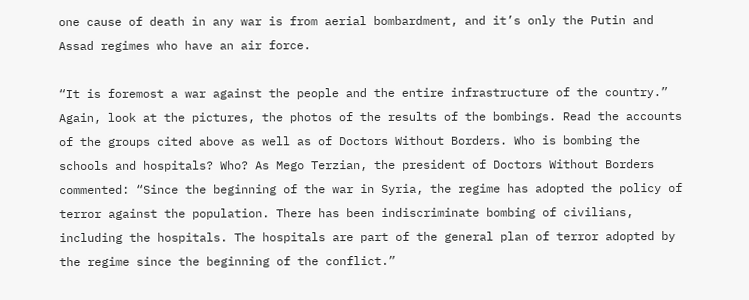one cause of death in any war is from aerial bombardment, and it’s only the Putin and Assad regimes who have an air force.

“It is foremost a war against the people and the entire infrastructure of the country.”
Again, look at the pictures, the photos of the results of the bombings. Read the accounts of the groups cited above as well as of Doctors Without Borders. Who is bombing the schools and hospitals? Who? As Mego Terzian, the president of Doctors Without Borders commented: “Since the beginning of the war in Syria, the regime has adopted the policy of terror against the population. There has been indiscriminate bombing of civilians, including the hospitals. The hospitals are part of the general plan of terror adopted by the regime since the beginning of the conflict.”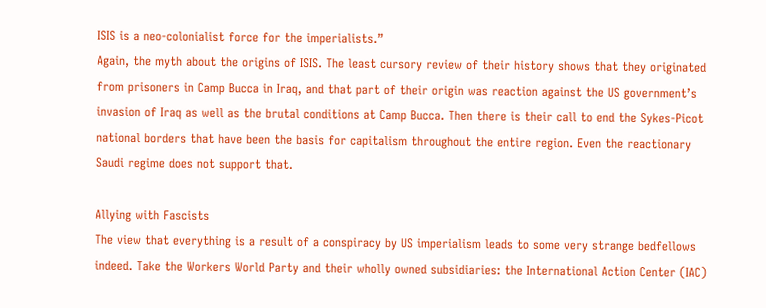ISIS is a neo-colonialist force for the imperialists.”
Again, the myth about the origins of ISIS. The least cursory review of their history shows that they originated from prisoners in Camp Bucca in Iraq, and that part of their origin was reaction against the US government’s invasion of Iraq as well as the brutal conditions at Camp Bucca. Then there is their call to end the Sykes-Picot national borders that have been the basis for capitalism throughout the entire region. Even the reactionary Saudi regime does not support that.

Allying with Fascists
The view that everything is a result of a conspiracy by US imperialism leads to some very strange bedfellows indeed. Take the Workers World Party and their wholly owned subsidiaries: the International Action Center (IAC)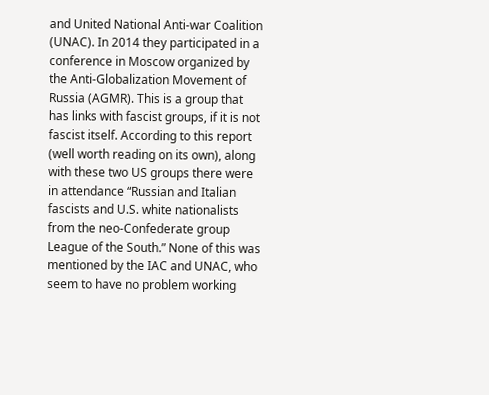and United National Anti-war Coalition (UNAC). In 2014 they participated in a conference in Moscow organized by the Anti-Globalization Movement of Russia (AGMR). This is a group that has links with fascist groups, if it is not fascist itself. According to this report (well worth reading on its own), along with these two US groups there were in attendance “Russian and Italian fascists and U.S. white nationalists from the neo-Confederate group League of the South.” None of this was mentioned by the IAC and UNAC, who seem to have no problem working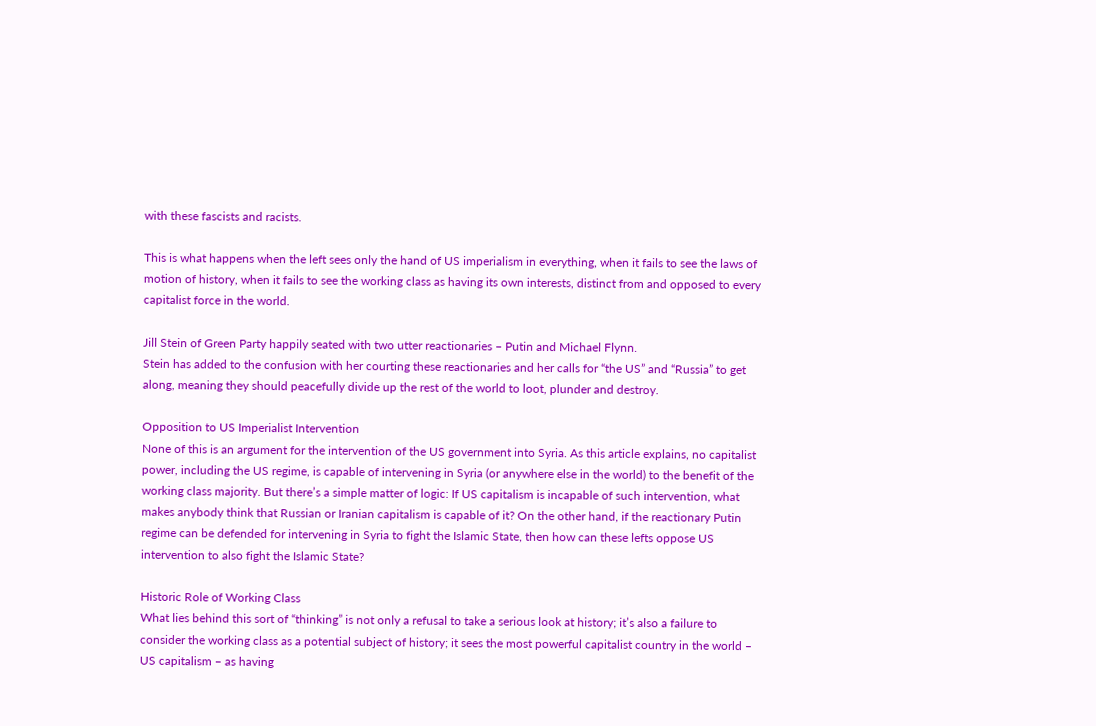with these fascists and racists.

This is what happens when the left sees only the hand of US imperialism in everything, when it fails to see the laws of motion of history, when it fails to see the working class as having its own interests, distinct from and opposed to every capitalist force in the world.

Jill Stein of Green Party happily seated with two utter reactionaries – Putin and Michael Flynn.
Stein has added to the confusion with her courting these reactionaries and her calls for “the US” and “Russia” to get along, meaning they should peacefully divide up the rest of the world to loot, plunder and destroy.

Opposition to US Imperialist Intervention
None of this is an argument for the intervention of the US government into Syria. As this article explains, no capitalist power, including the US regime, is capable of intervening in Syria (or anywhere else in the world) to the benefit of the working class majority. But there’s a simple matter of logic: If US capitalism is incapable of such intervention, what makes anybody think that Russian or Iranian capitalism is capable of it? On the other hand, if the reactionary Putin regime can be defended for intervening in Syria to fight the Islamic State, then how can these lefts oppose US intervention to also fight the Islamic State?

Historic Role of Working Class
What lies behind this sort of “thinking” is not only a refusal to take a serious look at history; it’s also a failure to consider the working class as a potential subject of history; it sees the most powerful capitalist country in the world – US capitalism – as having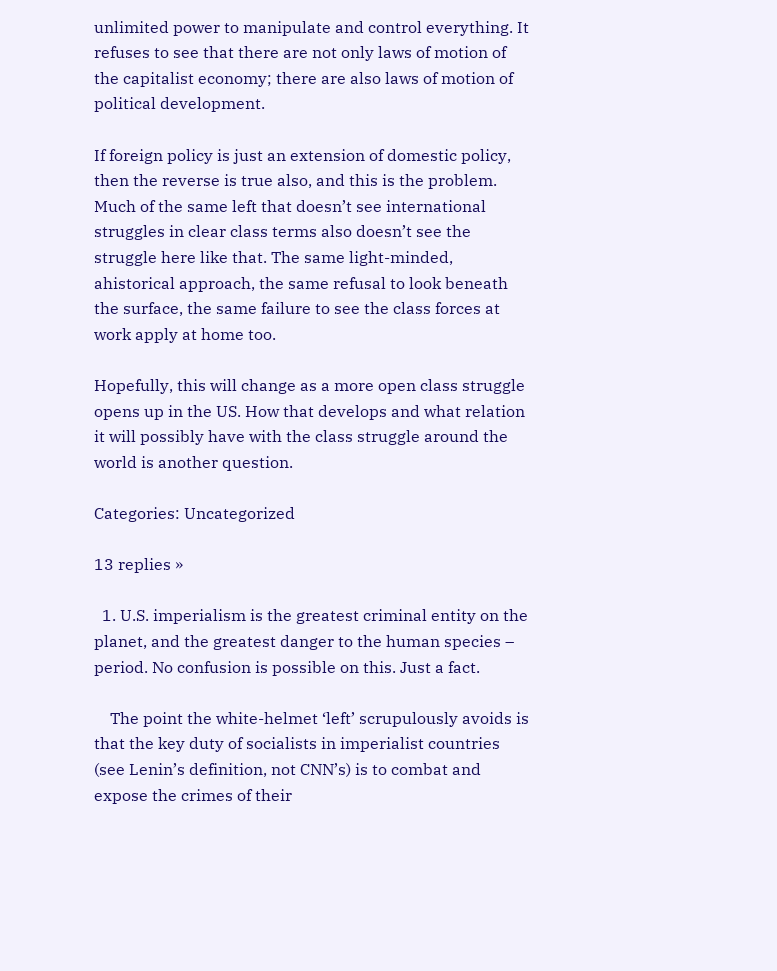unlimited power to manipulate and control everything. It refuses to see that there are not only laws of motion of the capitalist economy; there are also laws of motion of political development.

If foreign policy is just an extension of domestic policy, then the reverse is true also, and this is the problem. Much of the same left that doesn’t see international struggles in clear class terms also doesn’t see the struggle here like that. The same light-minded, ahistorical approach, the same refusal to look beneath the surface, the same failure to see the class forces at work apply at home too.

Hopefully, this will change as a more open class struggle opens up in the US. How that develops and what relation it will possibly have with the class struggle around the world is another question.

Categories: Uncategorized

13 replies »

  1. U.S. imperialism is the greatest criminal entity on the planet, and the greatest danger to the human species – period. No confusion is possible on this. Just a fact.

    The point the white-helmet ‘left’ scrupulously avoids is that the key duty of socialists in imperialist countries (see Lenin’s definition, not CNN’s) is to combat and expose the crimes of their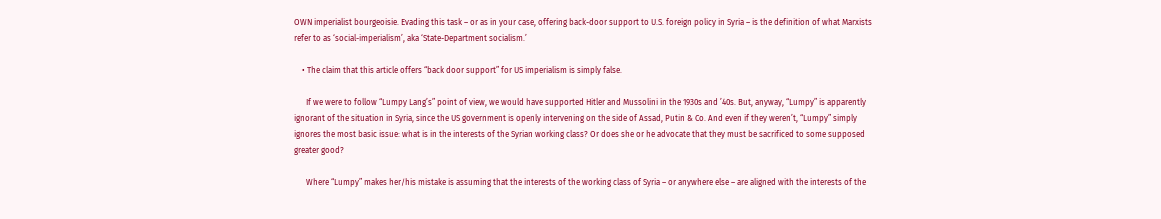OWN imperialist bourgeoisie. Evading this task – or as in your case, offering back-door support to U.S. foreign policy in Syria – is the definition of what Marxists refer to as ‘social-imperialism’, aka ‘State-Department socialism.’

    • The claim that this article offers “back door support” for US imperialism is simply false.

      If we were to follow “Lumpy Lang’s” point of view, we would have supported Hitler and Mussolini in the 1930s and ’40s. But, anyway, “Lumpy” is apparently ignorant of the situation in Syria, since the US government is openly intervening on the side of Assad, Putin & Co. And even if they weren’t, “Lumpy” simply ignores the most basic issue: what is in the interests of the Syrian working class? Or does she or he advocate that they must be sacrificed to some supposed greater good?

      Where “Lumpy” makes her/his mistake is assuming that the interests of the working class of Syria – or anywhere else – are aligned with the interests of the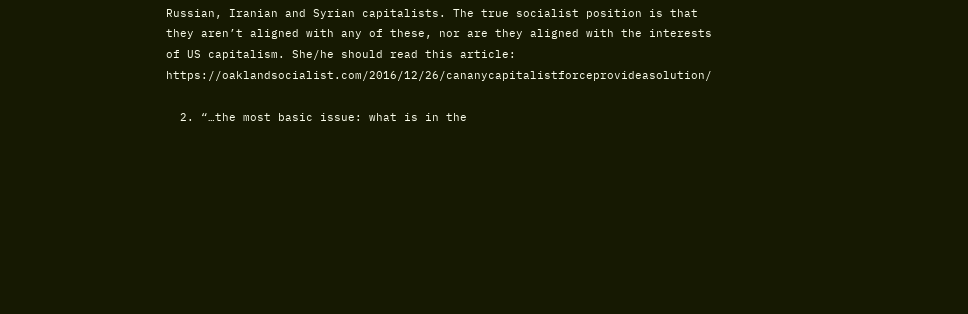Russian, Iranian and Syrian capitalists. The true socialist position is that they aren’t aligned with any of these, nor are they aligned with the interests of US capitalism. She/he should read this article: https://oaklandsocialist.com/2016/12/26/cananycapitalistforceprovideasolution/

  2. “…the most basic issue: what is in the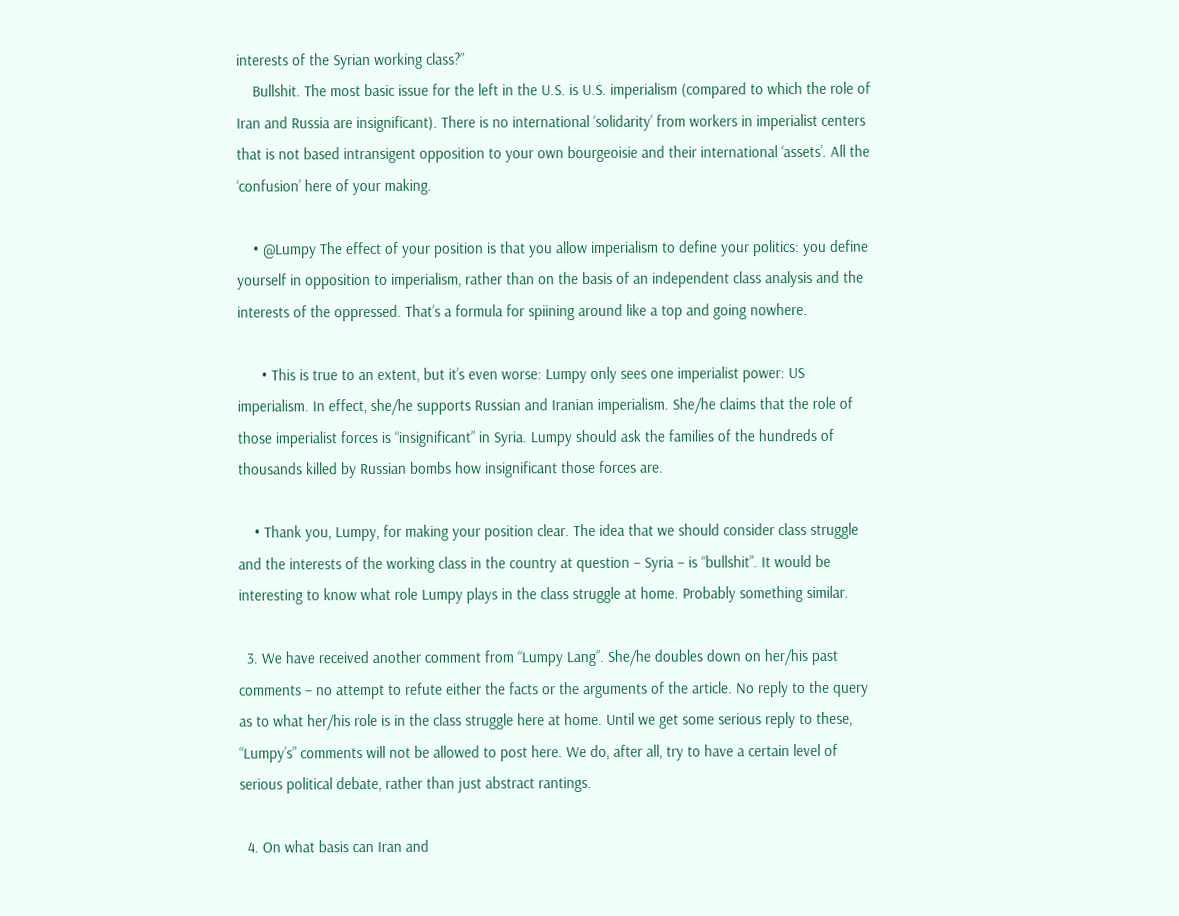interests of the Syrian working class?”
    Bullshit. The most basic issue for the left in the U.S. is U.S. imperialism (compared to which the role of Iran and Russia are insignificant). There is no international ‘solidarity’ from workers in imperialist centers that is not based intransigent opposition to your own bourgeoisie and their international ‘assets’. All the ‘confusion’ here of your making.

    • @Lumpy The effect of your position is that you allow imperialism to define your politics: you define yourself in opposition to imperialism, rather than on the basis of an independent class analysis and the interests of the oppressed. That’s a formula for spiining around like a top and going nowhere.

      • This is true to an extent, but it’s even worse: Lumpy only sees one imperialist power: US imperialism. In effect, she/he supports Russian and Iranian imperialism. She/he claims that the role of those imperialist forces is “insignificant” in Syria. Lumpy should ask the families of the hundreds of thousands killed by Russian bombs how insignificant those forces are.

    • Thank you, Lumpy, for making your position clear. The idea that we should consider class struggle and the interests of the working class in the country at question – Syria – is “bullshit”. It would be interesting to know what role Lumpy plays in the class struggle at home. Probably something similar.

  3. We have received another comment from “Lumpy Lang”. She/he doubles down on her/his past comments – no attempt to refute either the facts or the arguments of the article. No reply to the query as to what her/his role is in the class struggle here at home. Until we get some serious reply to these, “Lumpy’s” comments will not be allowed to post here. We do, after all, try to have a certain level of serious political debate, rather than just abstract rantings.

  4. On what basis can Iran and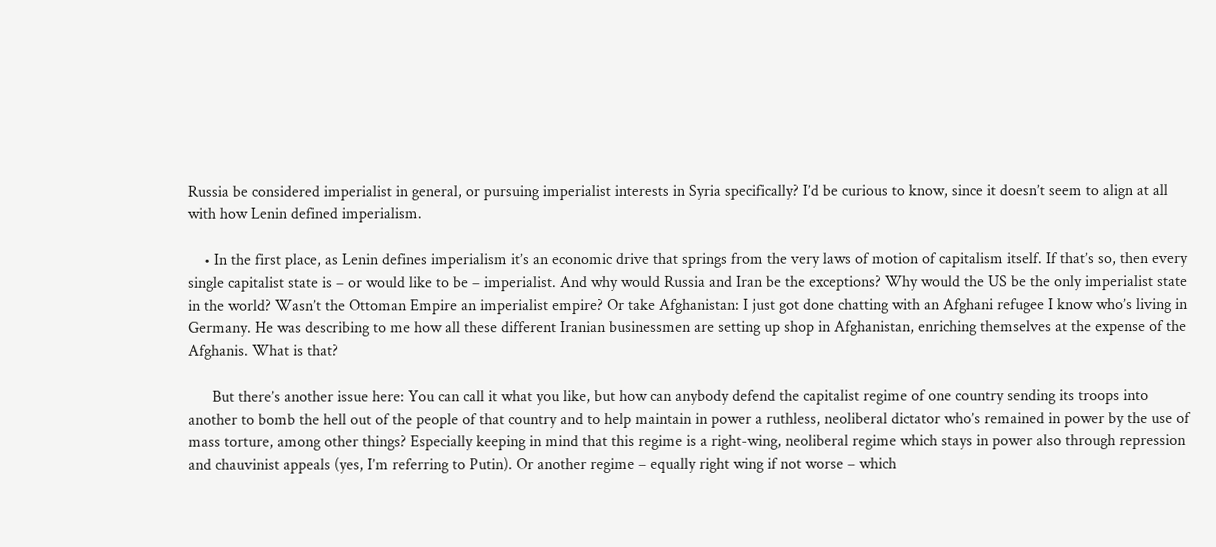Russia be considered imperialist in general, or pursuing imperialist interests in Syria specifically? I’d be curious to know, since it doesn’t seem to align at all with how Lenin defined imperialism.

    • In the first place, as Lenin defines imperialism it’s an economic drive that springs from the very laws of motion of capitalism itself. If that’s so, then every single capitalist state is – or would like to be – imperialist. And why would Russia and Iran be the exceptions? Why would the US be the only imperialist state in the world? Wasn’t the Ottoman Empire an imperialist empire? Or take Afghanistan: I just got done chatting with an Afghani refugee I know who’s living in Germany. He was describing to me how all these different Iranian businessmen are setting up shop in Afghanistan, enriching themselves at the expense of the Afghanis. What is that?

      But there’s another issue here: You can call it what you like, but how can anybody defend the capitalist regime of one country sending its troops into another to bomb the hell out of the people of that country and to help maintain in power a ruthless, neoliberal dictator who’s remained in power by the use of mass torture, among other things? Especially keeping in mind that this regime is a right-wing, neoliberal regime which stays in power also through repression and chauvinist appeals (yes, I’m referring to Putin). Or another regime – equally right wing if not worse – which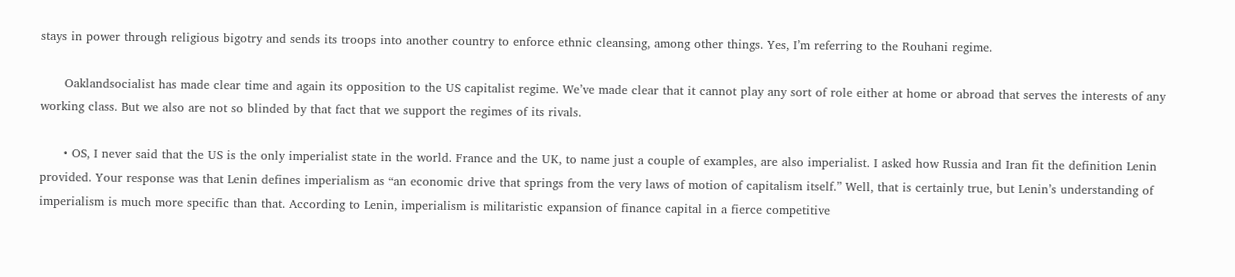stays in power through religious bigotry and sends its troops into another country to enforce ethnic cleansing, among other things. Yes, I’m referring to the Rouhani regime.

      Oaklandsocialist has made clear time and again its opposition to the US capitalist regime. We’ve made clear that it cannot play any sort of role either at home or abroad that serves the interests of any working class. But we also are not so blinded by that fact that we support the regimes of its rivals.

      • OS, I never said that the US is the only imperialist state in the world. France and the UK, to name just a couple of examples, are also imperialist. I asked how Russia and Iran fit the definition Lenin provided. Your response was that Lenin defines imperialism as “an economic drive that springs from the very laws of motion of capitalism itself.” Well, that is certainly true, but Lenin’s understanding of imperialism is much more specific than that. According to Lenin, imperialism is militaristic expansion of finance capital in a fierce competitive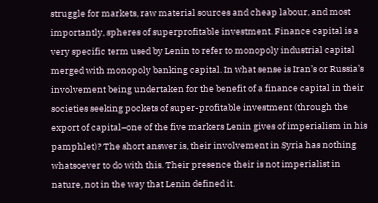struggle for markets, raw material sources and cheap labour, and most importantly, spheres of superprofitable investment. Finance capital is a very specific term used by Lenin to refer to monopoly industrial capital merged with monopoly banking capital. In what sense is Iran’s or Russia’s involvement being undertaken for the benefit of a finance capital in their societies seeking pockets of super-profitable investment (through the export of capital–one of the five markers Lenin gives of imperialism in his pamphlet)? The short answer is, their involvement in Syria has nothing whatsoever to do with this. Their presence their is not imperialist in nature, not in the way that Lenin defined it.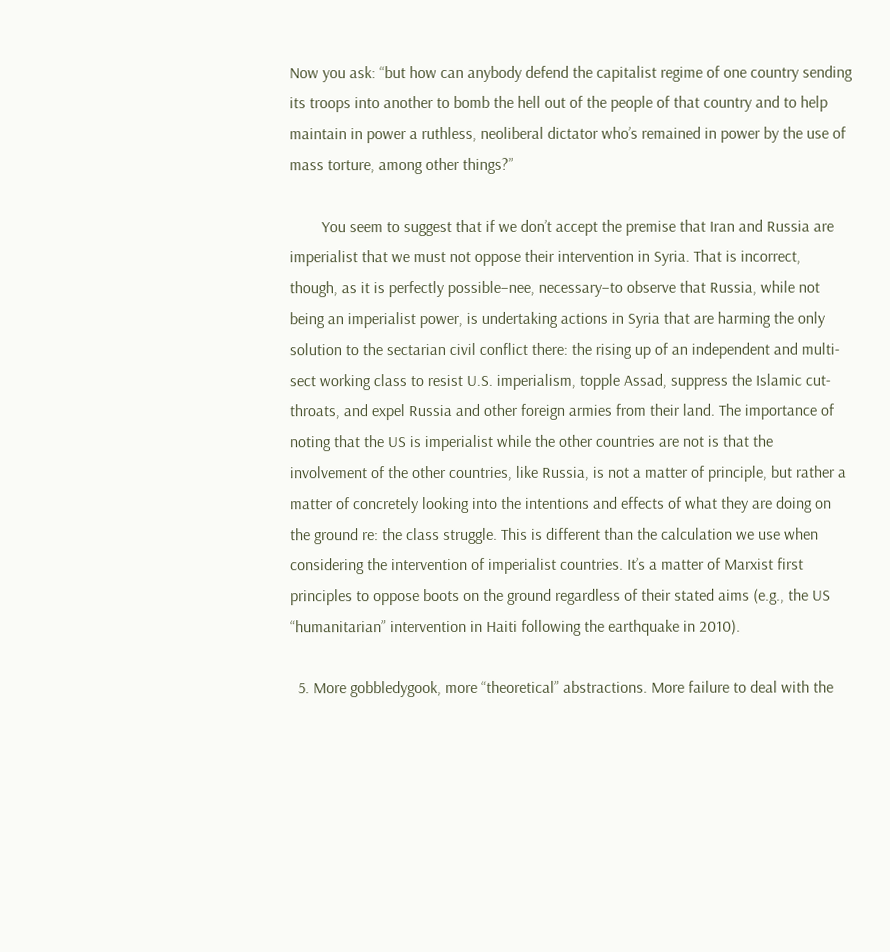Now you ask: “but how can anybody defend the capitalist regime of one country sending its troops into another to bomb the hell out of the people of that country and to help maintain in power a ruthless, neoliberal dictator who’s remained in power by the use of mass torture, among other things?”

        You seem to suggest that if we don’t accept the premise that Iran and Russia are imperialist that we must not oppose their intervention in Syria. That is incorrect, though, as it is perfectly possible–nee, necessary–to observe that Russia, while not being an imperialist power, is undertaking actions in Syria that are harming the only solution to the sectarian civil conflict there: the rising up of an independent and multi-sect working class to resist U.S. imperialism, topple Assad, suppress the Islamic cut-throats, and expel Russia and other foreign armies from their land. The importance of noting that the US is imperialist while the other countries are not is that the involvement of the other countries, like Russia, is not a matter of principle, but rather a matter of concretely looking into the intentions and effects of what they are doing on the ground re: the class struggle. This is different than the calculation we use when considering the intervention of imperialist countries. It’s a matter of Marxist first principles to oppose boots on the ground regardless of their stated aims (e.g., the US “humanitarian” intervention in Haiti following the earthquake in 2010).

  5. More gobbledygook, more “theoretical” abstractions. More failure to deal with the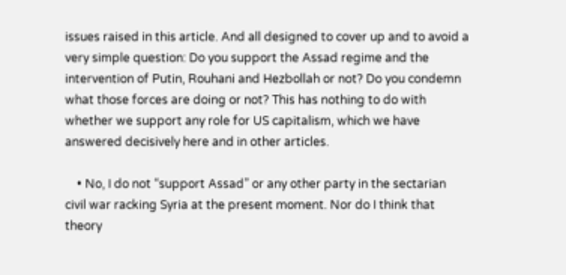issues raised in this article. And all designed to cover up and to avoid a very simple question: Do you support the Assad regime and the intervention of Putin, Rouhani and Hezbollah or not? Do you condemn what those forces are doing or not? This has nothing to do with whether we support any role for US capitalism, which we have answered decisively here and in other articles.

    • No, I do not “support Assad” or any other party in the sectarian civil war racking Syria at the present moment. Nor do I think that theory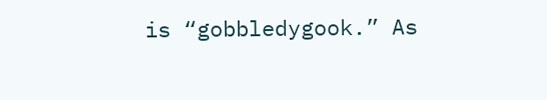is “gobbledygook.” As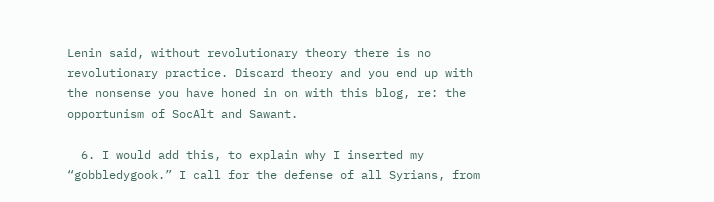Lenin said, without revolutionary theory there is no revolutionary practice. Discard theory and you end up with the nonsense you have honed in on with this blog, re: the opportunism of SocAlt and Sawant.

  6. I would add this, to explain why I inserted my “gobbledygook.” I call for the defense of all Syrians, from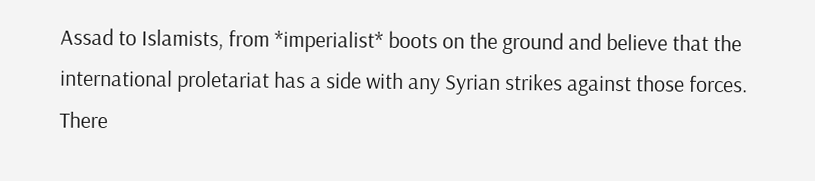Assad to Islamists, from *imperialist* boots on the ground and believe that the international proletariat has a side with any Syrian strikes against those forces. There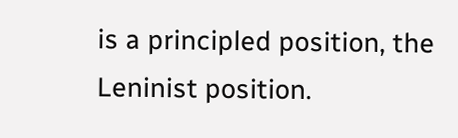is a principled position, the Leninist position.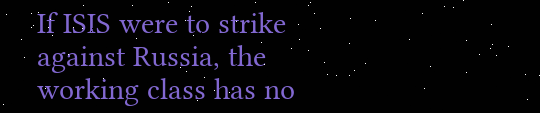If ISIS were to strike against Russia, the working class has no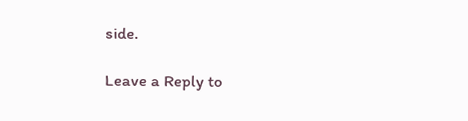side.

Leave a Reply to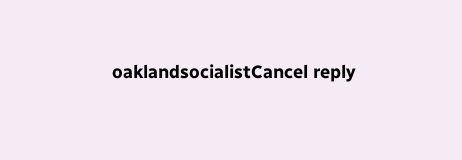oaklandsocialistCancel reply